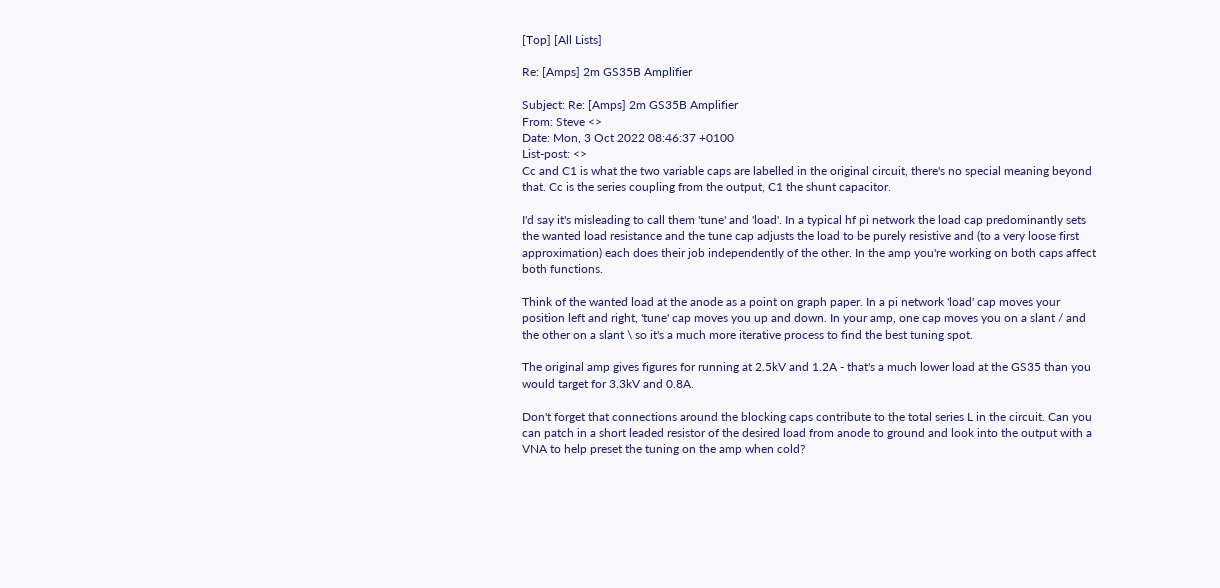[Top] [All Lists]

Re: [Amps] 2m GS35B Amplifier

Subject: Re: [Amps] 2m GS35B Amplifier
From: Steve <>
Date: Mon, 3 Oct 2022 08:46:37 +0100
List-post: <>
Cc and C1 is what the two variable caps are labelled in the original circuit, there's no special meaning beyond that. Cc is the series coupling from the output, C1 the shunt capacitor.

I'd say it's misleading to call them 'tune' and 'load'. In a typical hf pi network the load cap predominantly sets the wanted load resistance and the tune cap adjusts the load to be purely resistive and (to a very loose first approximation) each does their job independently of the other. In the amp you're working on both caps affect both functions.

Think of the wanted load at the anode as a point on graph paper. In a pi network 'load' cap moves your position left and right, 'tune' cap moves you up and down. In your amp, one cap moves you on a slant / and the other on a slant \ so it's a much more iterative process to find the best tuning spot.

The original amp gives figures for running at 2.5kV and 1.2A - that's a much lower load at the GS35 than you would target for 3.3kV and 0.8A.

Don't forget that connections around the blocking caps contribute to the total series L in the circuit. Can you can patch in a short leaded resistor of the desired load from anode to ground and look into the output with a VNA to help preset the tuning on the amp when cold?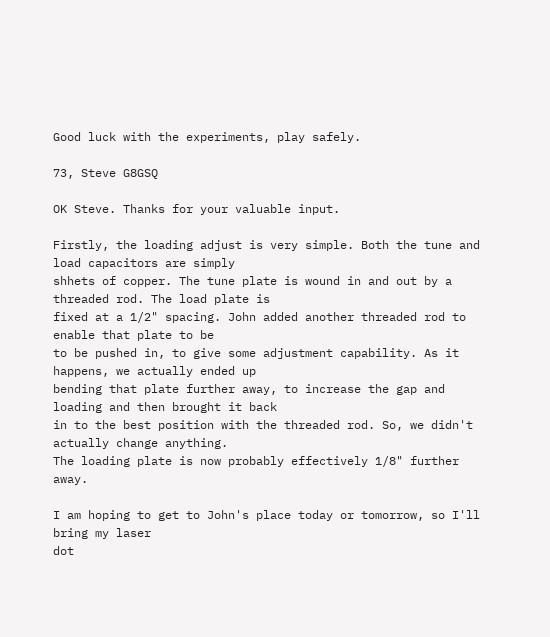Good luck with the experiments, play safely.

73, Steve G8GSQ

OK Steve. Thanks for your valuable input.

Firstly, the loading adjust is very simple. Both the tune and load capacitors are simply
shhets of copper. The tune plate is wound in and out by a threaded rod. The load plate is
fixed at a 1/2" spacing. John added another threaded rod to enable that plate to be
to be pushed in, to give some adjustment capability. As it happens, we actually ended up
bending that plate further away, to increase the gap and loading and then brought it back
in to the best position with the threaded rod. So, we didn't actually change anything.
The loading plate is now probably effectively 1/8" further away.

I am hoping to get to John's place today or tomorrow, so I'll bring my laser
dot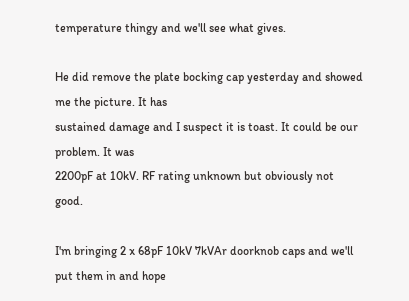temperature thingy and we'll see what gives.

He did remove the plate bocking cap yesterday and showed me the picture. It has
sustained damage and I suspect it is toast. It could be our problem. It was
2200pF at 10kV. RF rating unknown but obviously not good.

I'm bringing 2 x 68pF 10kV 7kVAr doorknob caps and we'll put them in and hope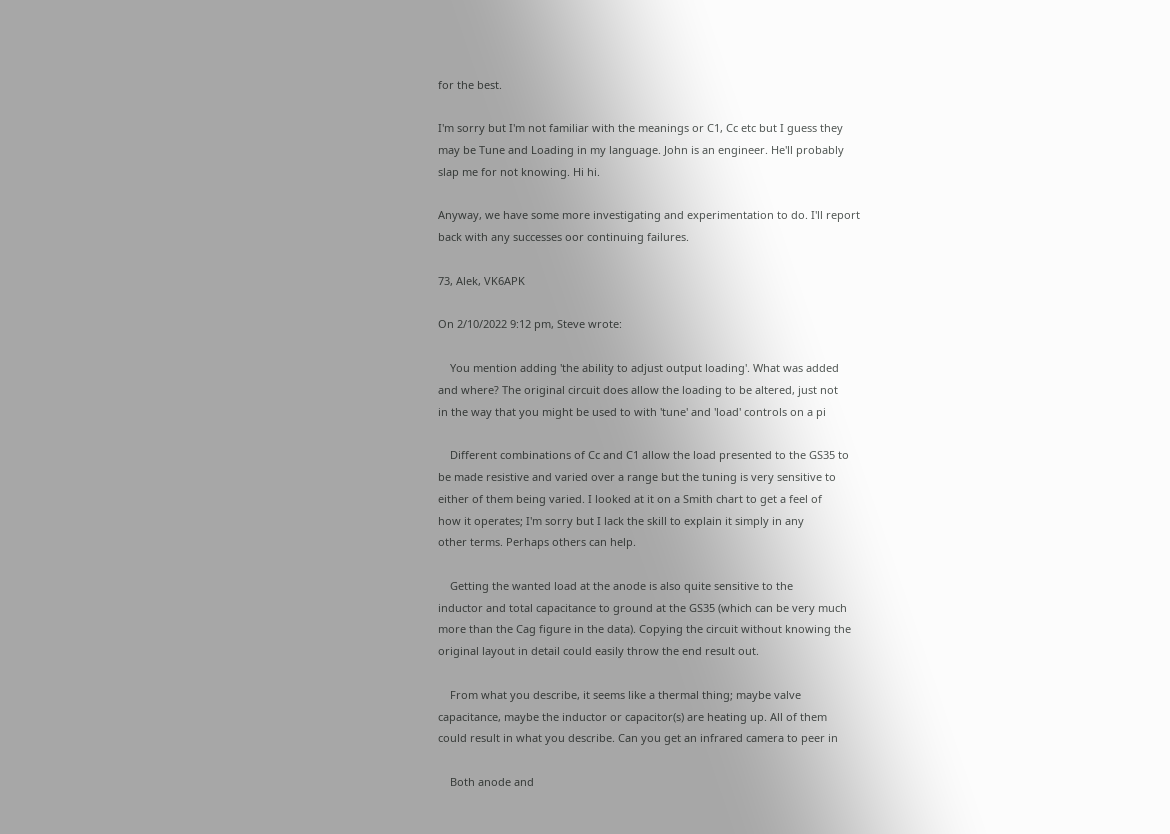for the best.

I'm sorry but I'm not familiar with the meanings or C1, Cc etc but I guess they
may be Tune and Loading in my language. John is an engineer. He'll probably
slap me for not knowing. Hi hi.

Anyway, we have some more investigating and experimentation to do. I'll report
back with any successes oor continuing failures.

73, Alek, VK6APK

On 2/10/2022 9:12 pm, Steve wrote:

    You mention adding 'the ability to adjust output loading'. What was added
and where? The original circuit does allow the loading to be altered, just not
in the way that you might be used to with 'tune' and 'load' controls on a pi

    Different combinations of Cc and C1 allow the load presented to the GS35 to
be made resistive and varied over a range but the tuning is very sensitive to
either of them being varied. I looked at it on a Smith chart to get a feel of
how it operates; I'm sorry but I lack the skill to explain it simply in any
other terms. Perhaps others can help.

    Getting the wanted load at the anode is also quite sensitive to the
inductor and total capacitance to ground at the GS35 (which can be very much
more than the Cag figure in the data). Copying the circuit without knowing the
original layout in detail could easily throw the end result out.

    From what you describe, it seems like a thermal thing; maybe valve
capacitance, maybe the inductor or capacitor(s) are heating up. All of them
could result in what you describe. Can you get an infrared camera to peer in

    Both anode and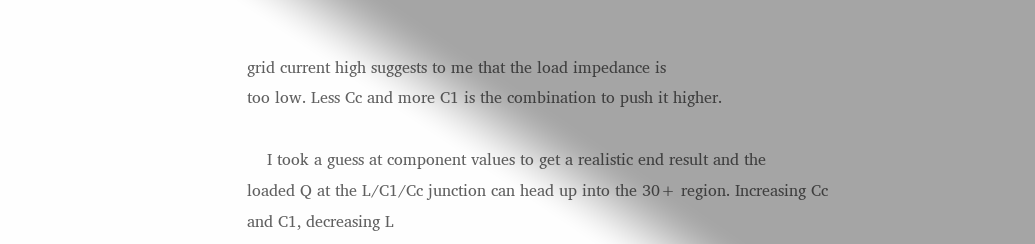grid current high suggests to me that the load impedance is
too low. Less Cc and more C1 is the combination to push it higher.

    I took a guess at component values to get a realistic end result and the
loaded Q at the L/C1/Cc junction can head up into the 30+ region. Increasing Cc
and C1, decreasing L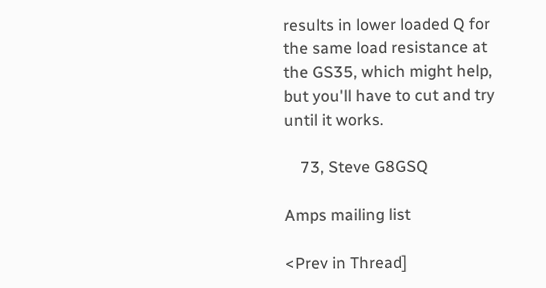results in lower loaded Q for the same load resistance at
the GS35, which might help, but you'll have to cut and try until it works.

    73, Steve G8GSQ

Amps mailing list

<Prev in Thread]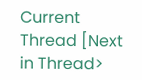Current Thread [Next in Thread>